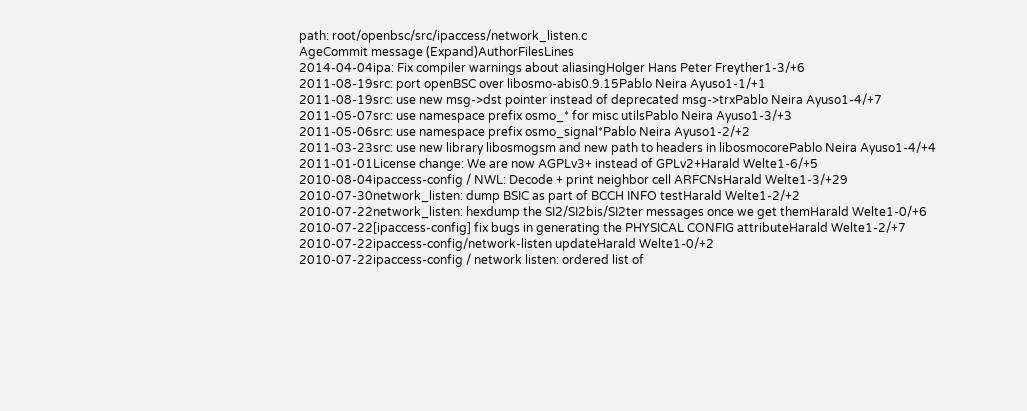path: root/openbsc/src/ipaccess/network_listen.c
AgeCommit message (Expand)AuthorFilesLines
2014-04-04ipa: Fix compiler warnings about aliasingHolger Hans Peter Freyther1-3/+6
2011-08-19src: port openBSC over libosmo-abis0.9.15Pablo Neira Ayuso1-1/+1
2011-08-19src: use new msg->dst pointer instead of deprecated msg->trxPablo Neira Ayuso1-4/+7
2011-05-07src: use namespace prefix osmo_* for misc utilsPablo Neira Ayuso1-3/+3
2011-05-06src: use namespace prefix osmo_signal*Pablo Neira Ayuso1-2/+2
2011-03-23src: use new library libosmogsm and new path to headers in libosmocorePablo Neira Ayuso1-4/+4
2011-01-01License change: We are now AGPLv3+ instead of GPLv2+Harald Welte1-6/+5
2010-08-04ipaccess-config / NWL: Decode + print neighbor cell ARFCNsHarald Welte1-3/+29
2010-07-30network_listen: dump BSIC as part of BCCH INFO testHarald Welte1-2/+2
2010-07-22network_listen: hexdump the SI2/SI2bis/SI2ter messages once we get themHarald Welte1-0/+6
2010-07-22[ipaccess-config] fix bugs in generating the PHYSICAL CONFIG attributeHarald Welte1-2/+7
2010-07-22ipaccess-config/network-listen updateHarald Welte1-0/+2
2010-07-22ipaccess-config / network listen: ordered list of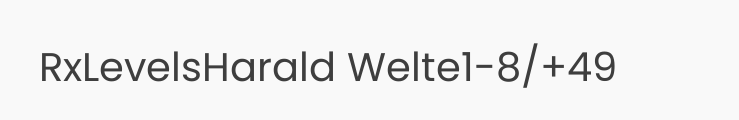RxLevelsHarald Welte1-8/+49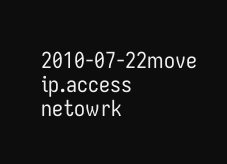2010-07-22move ip.access netowrk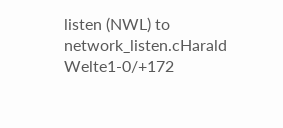listen (NWL) to network_listen.cHarald Welte1-0/+172